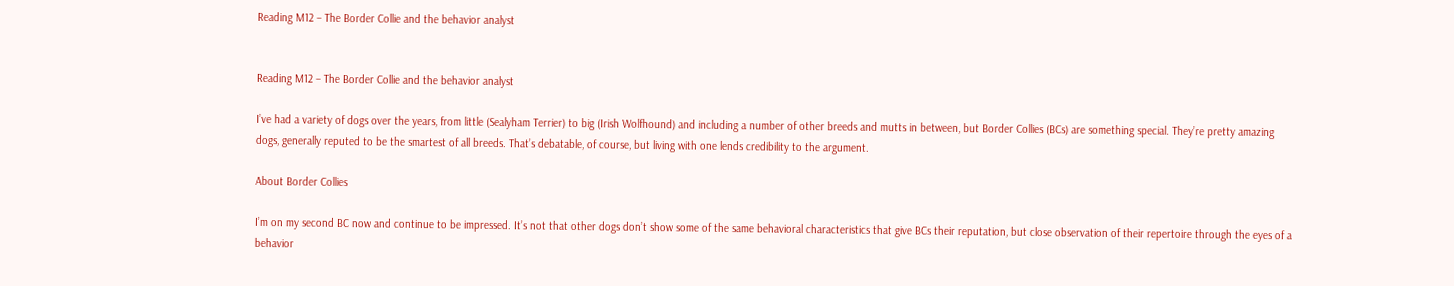Reading M12 – The Border Collie and the behavior analyst


Reading M12 – The Border Collie and the behavior analyst

I’ve had a variety of dogs over the years, from little (Sealyham Terrier) to big (Irish Wolfhound) and including a number of other breeds and mutts in between, but Border Collies (BCs) are something special. They’re pretty amazing dogs, generally reputed to be the smartest of all breeds. That’s debatable, of course, but living with one lends credibility to the argument.

About Border Collies

I’m on my second BC now and continue to be impressed. It’s not that other dogs don’t show some of the same behavioral characteristics that give BCs their reputation, but close observation of their repertoire through the eyes of a behavior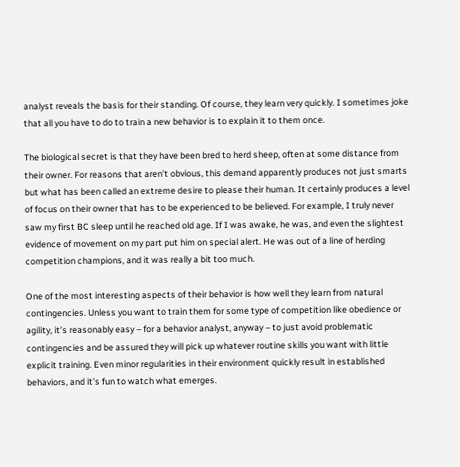analyst reveals the basis for their standing. Of course, they learn very quickly. I sometimes joke that all you have to do to train a new behavior is to explain it to them once.

The biological secret is that they have been bred to herd sheep, often at some distance from their owner. For reasons that aren’t obvious, this demand apparently produces not just smarts but what has been called an extreme desire to please their human. It certainly produces a level of focus on their owner that has to be experienced to be believed. For example, I truly never saw my first BC sleep until he reached old age. If I was awake, he was, and even the slightest evidence of movement on my part put him on special alert. He was out of a line of herding competition champions, and it was really a bit too much.

One of the most interesting aspects of their behavior is how well they learn from natural contingencies. Unless you want to train them for some type of competition like obedience or agility, it’s reasonably easy – for a behavior analyst, anyway – to just avoid problematic contingencies and be assured they will pick up whatever routine skills you want with little explicit training. Even minor regularities in their environment quickly result in established behaviors, and it’s fun to watch what emerges.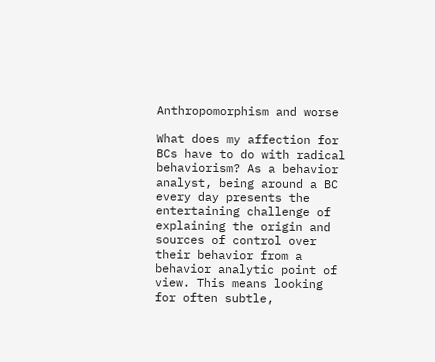Anthropomorphism and worse

What does my affection for BCs have to do with radical behaviorism? As a behavior analyst, being around a BC every day presents the entertaining challenge of explaining the origin and sources of control over their behavior from a behavior analytic point of view. This means looking for often subtle,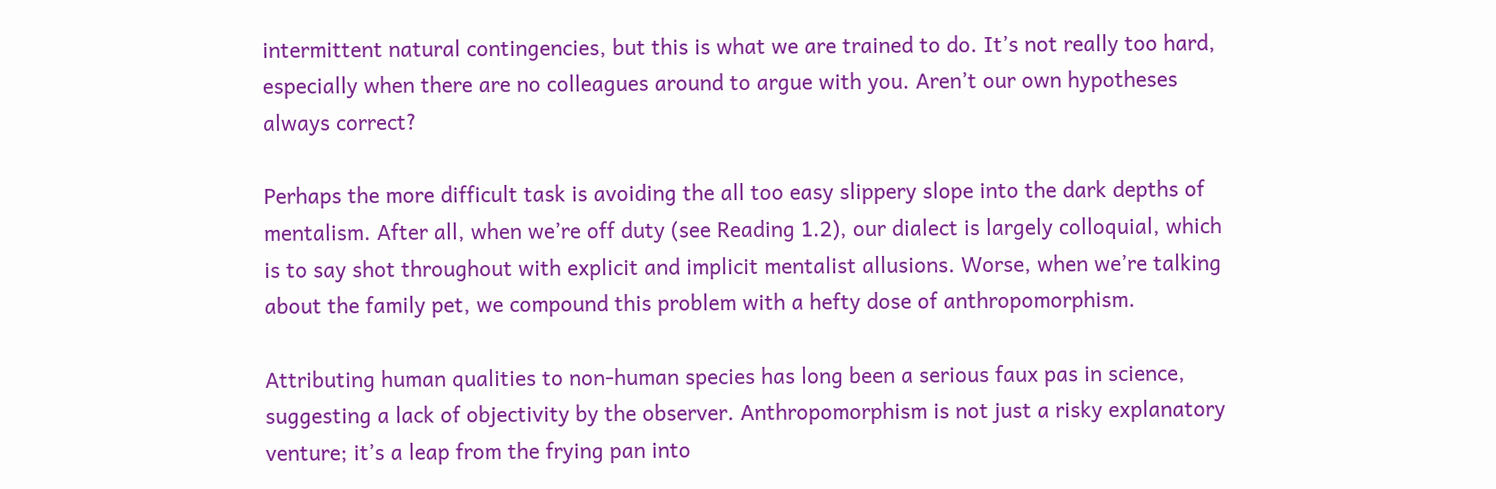intermittent natural contingencies, but this is what we are trained to do. It’s not really too hard, especially when there are no colleagues around to argue with you. Aren’t our own hypotheses always correct?

Perhaps the more difficult task is avoiding the all too easy slippery slope into the dark depths of mentalism. After all, when we’re off duty (see Reading 1.2), our dialect is largely colloquial, which is to say shot throughout with explicit and implicit mentalist allusions. Worse, when we’re talking about the family pet, we compound this problem with a hefty dose of anthropomorphism.

Attributing human qualities to non-human species has long been a serious faux pas in science, suggesting a lack of objectivity by the observer. Anthropomorphism is not just a risky explanatory venture; it’s a leap from the frying pan into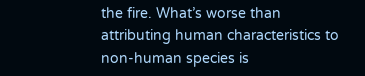the fire. What’s worse than attributing human characteristics to non-human species is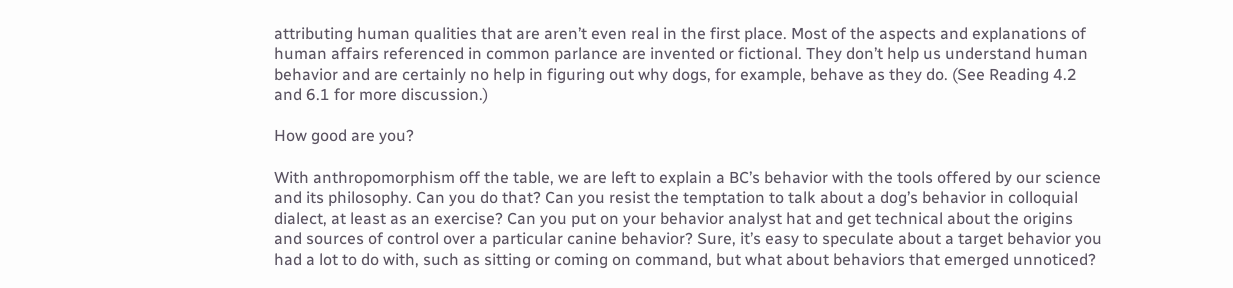attributing human qualities that are aren’t even real in the first place. Most of the aspects and explanations of human affairs referenced in common parlance are invented or fictional. They don’t help us understand human behavior and are certainly no help in figuring out why dogs, for example, behave as they do. (See Reading 4.2 and 6.1 for more discussion.)

How good are you?

With anthropomorphism off the table, we are left to explain a BC’s behavior with the tools offered by our science and its philosophy. Can you do that? Can you resist the temptation to talk about a dog’s behavior in colloquial dialect, at least as an exercise? Can you put on your behavior analyst hat and get technical about the origins and sources of control over a particular canine behavior? Sure, it’s easy to speculate about a target behavior you had a lot to do with, such as sitting or coming on command, but what about behaviors that emerged unnoticed?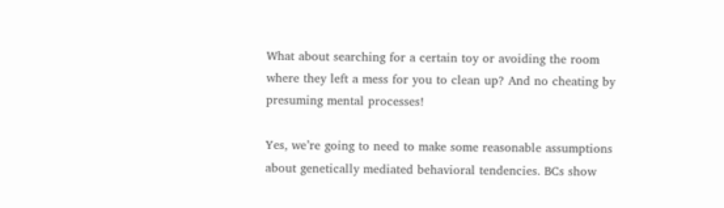What about searching for a certain toy or avoiding the room where they left a mess for you to clean up? And no cheating by presuming mental processes!

Yes, we’re going to need to make some reasonable assumptions about genetically mediated behavioral tendencies. BCs show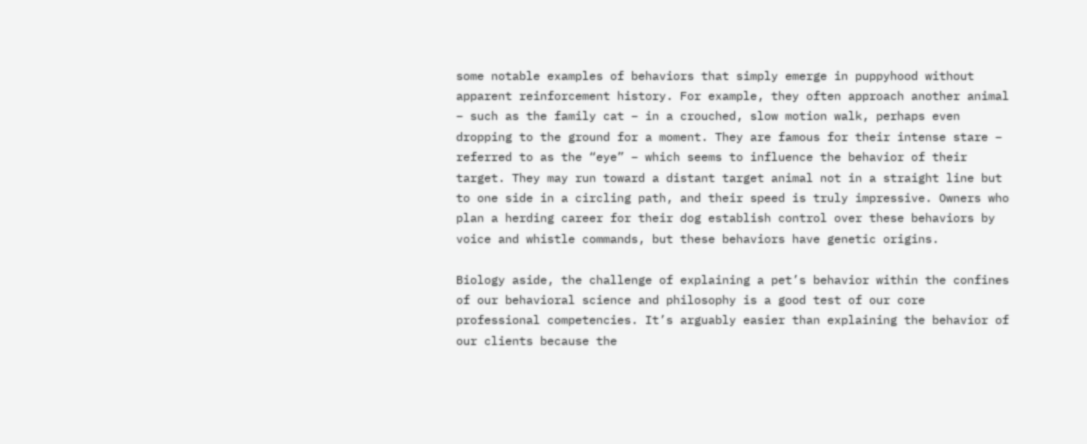some notable examples of behaviors that simply emerge in puppyhood without apparent reinforcement history. For example, they often approach another animal – such as the family cat – in a crouched, slow motion walk, perhaps even dropping to the ground for a moment. They are famous for their intense stare – referred to as the “eye” – which seems to influence the behavior of their target. They may run toward a distant target animal not in a straight line but to one side in a circling path, and their speed is truly impressive. Owners who plan a herding career for their dog establish control over these behaviors by voice and whistle commands, but these behaviors have genetic origins.

Biology aside, the challenge of explaining a pet’s behavior within the confines of our behavioral science and philosophy is a good test of our core professional competencies. It’s arguably easier than explaining the behavior of our clients because the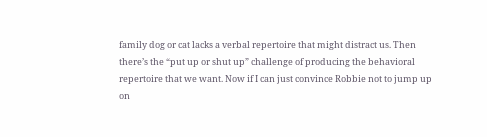family dog or cat lacks a verbal repertoire that might distract us. Then there’s the “put up or shut up” challenge of producing the behavioral repertoire that we want. Now if I can just convince Robbie not to jump up on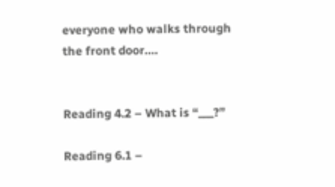everyone who walks through the front door….


Reading 4.2 – What is “___?”

Reading 6.1 –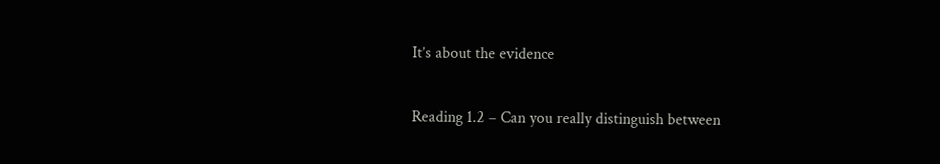It’s about the evidence

Reading 1.2 – Can you really distinguish between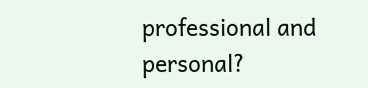professional and personal?